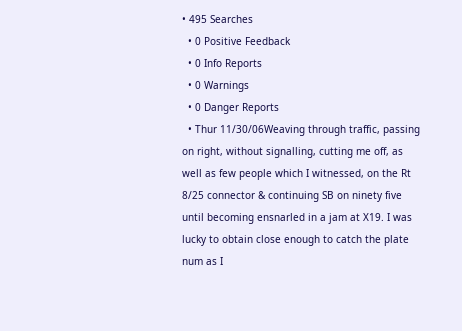• 495 Searches
  • 0 Positive Feedback
  • 0 Info Reports
  • 0 Warnings
  • 0 Danger Reports
  • Thur 11/30/06Weaving through traffic, passing on right, without signalling, cutting me off, as well as few people which I witnessed, on the Rt 8/25 connector & continuing SB on ninety five until becoming ensnarled in a jam at X19. I was lucky to obtain close enough to catch the plate num as I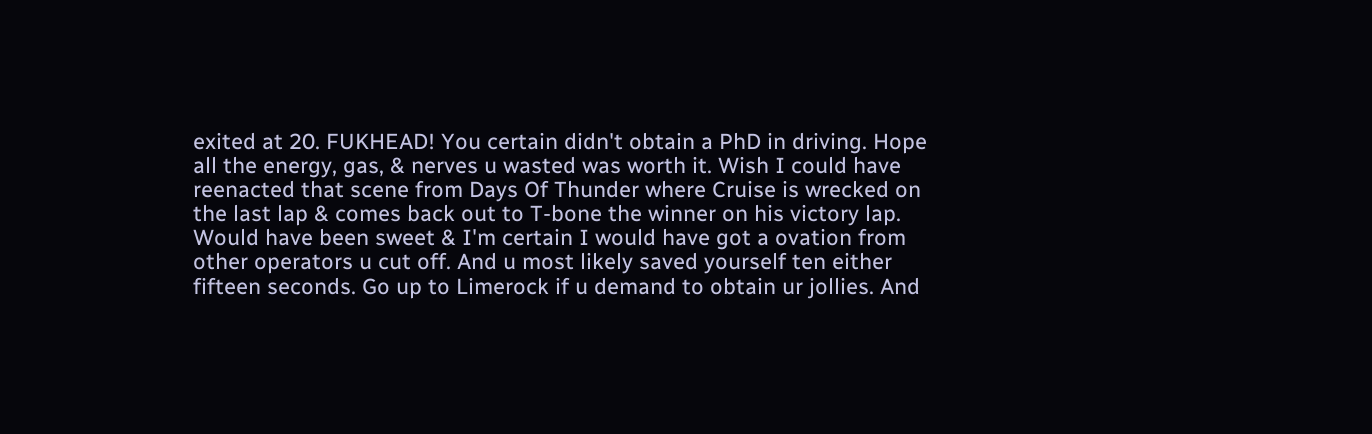exited at 20. FUKHEAD! You certain didn't obtain a PhD in driving. Hope all the energy, gas, & nerves u wasted was worth it. Wish I could have reenacted that scene from Days Of Thunder where Cruise is wrecked on the last lap & comes back out to T-bone the winner on his victory lap. Would have been sweet & I'm certain I would have got a ovation from other operators u cut off. And u most likely saved yourself ten either fifteen seconds. Go up to Limerock if u demand to obtain ur jollies. And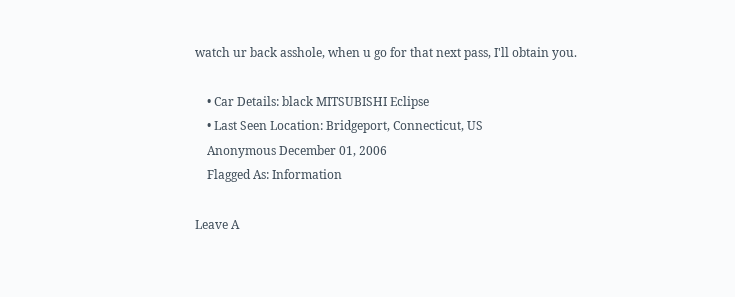watch ur back asshole, when u go for that next pass, I'll obtain you.

    • Car Details: black MITSUBISHI Eclipse
    • Last Seen Location: Bridgeport, Connecticut, US
    Anonymous December 01, 2006
    Flagged As: Information

Leave A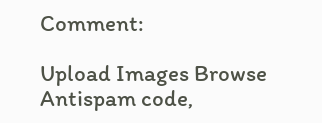Comment:

Upload Images Browse
Antispam code,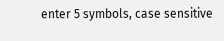enter 5 symbols, case sensitive